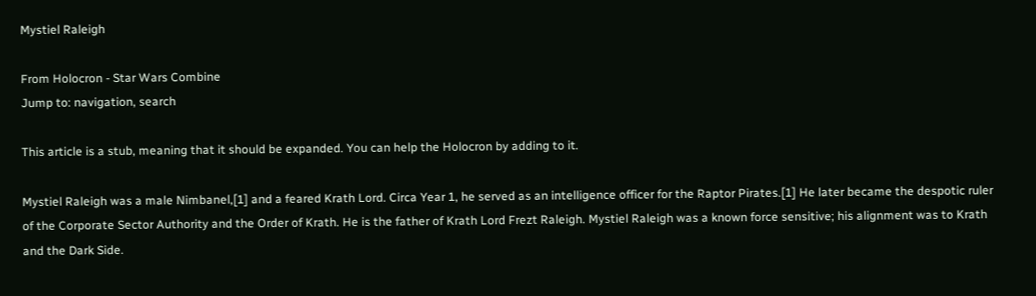Mystiel Raleigh

From Holocron - Star Wars Combine
Jump to: navigation, search

This article is a stub, meaning that it should be expanded. You can help the Holocron by adding to it.

Mystiel Raleigh was a male Nimbanel,[1] and a feared Krath Lord. Circa Year 1, he served as an intelligence officer for the Raptor Pirates.[1] He later became the despotic ruler of the Corporate Sector Authority and the Order of Krath. He is the father of Krath Lord Frezt Raleigh. Mystiel Raleigh was a known force sensitive; his alignment was to Krath and the Dark Side.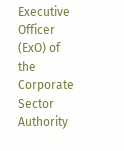Executive Officer (ExO) of the Corporate Sector Authority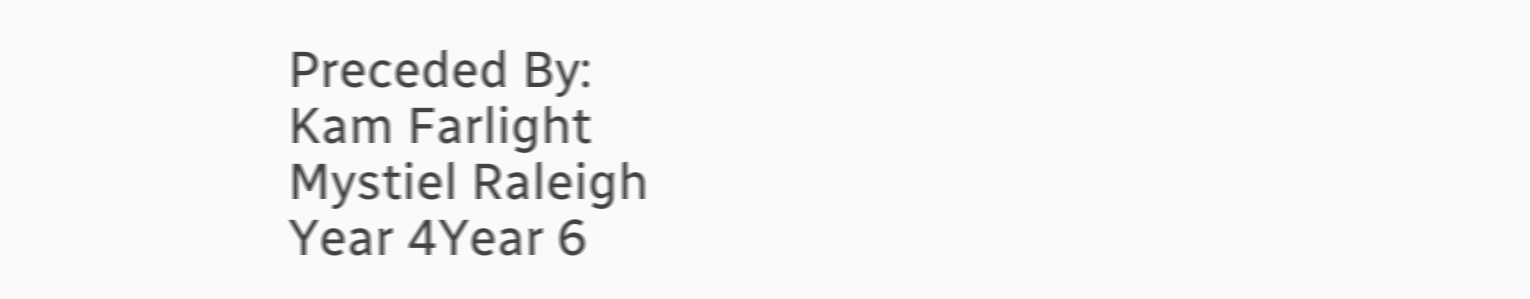Preceded By:
Kam Farlight
Mystiel Raleigh
Year 4Year 6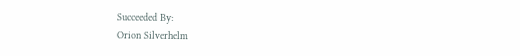Succeeded By:
Orion Silverhelm